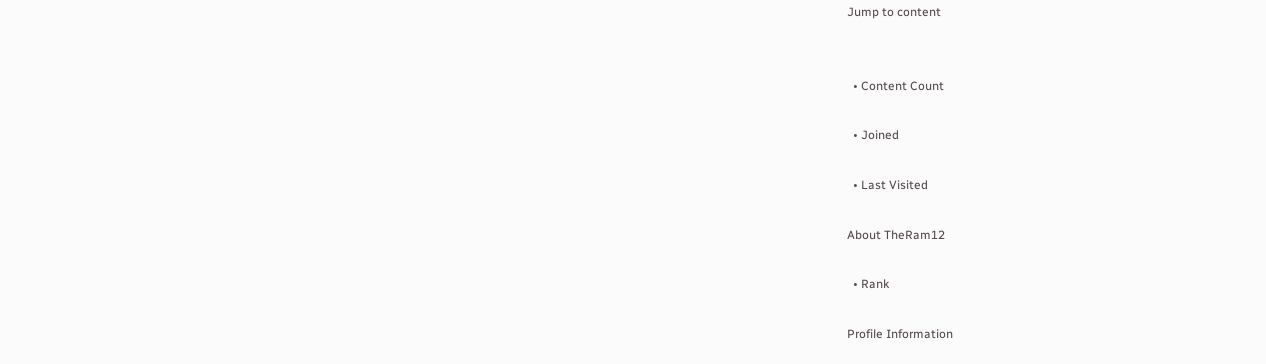Jump to content


  • Content Count

  • Joined

  • Last Visited

About TheRam12

  • Rank

Profile Information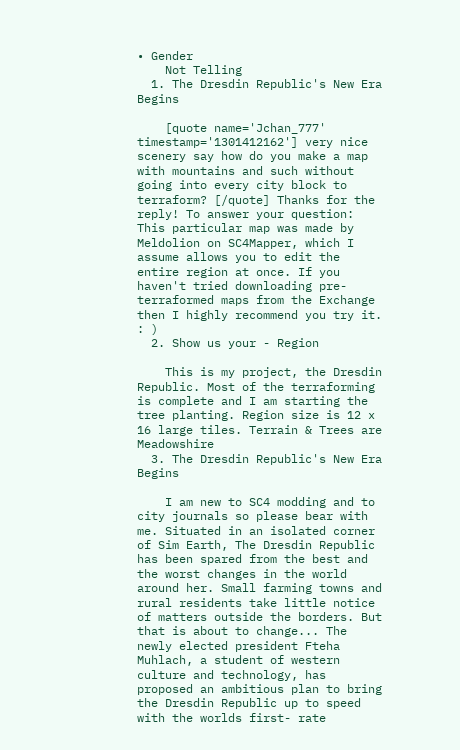• Gender
    Not Telling
  1. The Dresdin Republic's New Era Begins

    [quote name='Jchan_777' timestamp='1301412162'] very nice scenery say how do you make a map with mountains and such without going into every city block to terraform? [/quote] Thanks for the reply! To answer your question: This particular map was made by Meldolion on SC4Mapper, which I assume allows you to edit the entire region at once. If you haven't tried downloading pre-terraformed maps from the Exchange then I highly recommend you try it. : )
  2. Show us your - Region

    This is my project, the Dresdin Republic. Most of the terraforming is complete and I am starting the tree planting. Region size is 12 x 16 large tiles. Terrain & Trees are Meadowshire
  3. The Dresdin Republic's New Era Begins

    I am new to SC4 modding and to city journals so please bear with me. Situated in an isolated corner of Sim Earth, The Dresdin Republic has been spared from the best and the worst changes in the world around her. Small farming towns and rural residents take little notice of matters outside the borders. But that is about to change... The newly elected president Fteha Muhlach, a student of western culture and technology, has proposed an ambitious plan to bring the Dresdin Republic up to speed with the worlds first- rate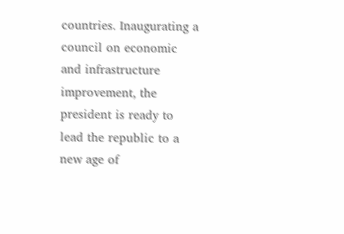countries. Inaugurating a council on economic and infrastructure improvement, the president is ready to lead the republic to a new age of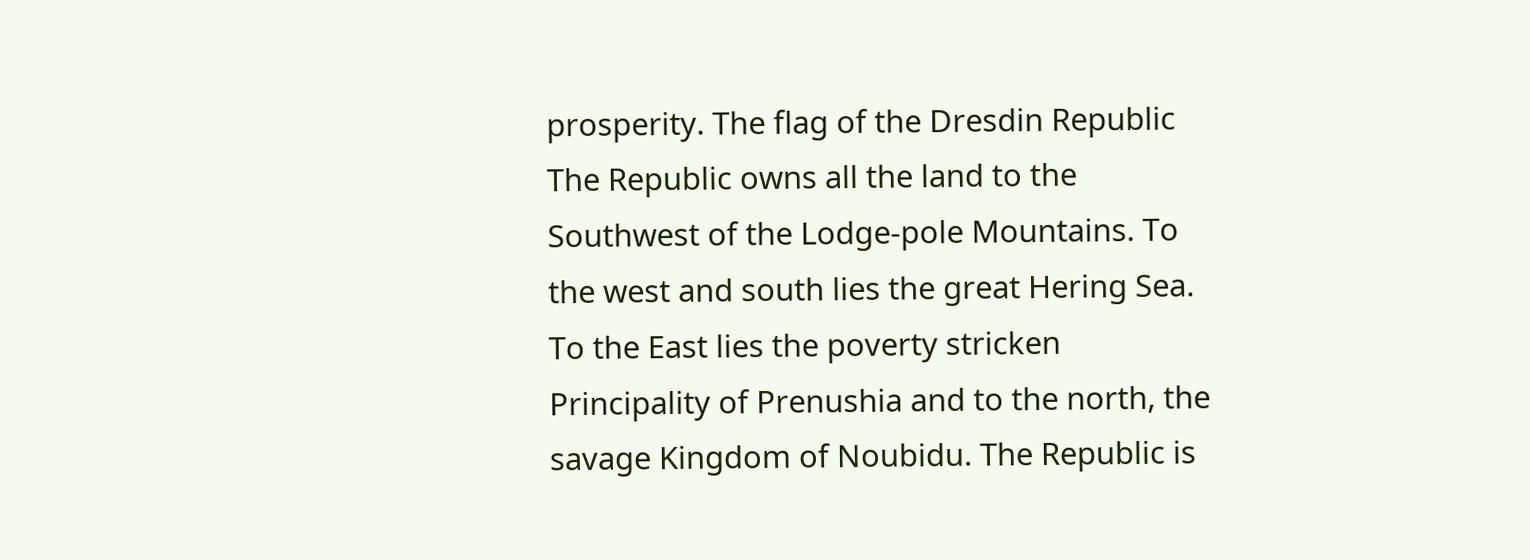prosperity. The flag of the Dresdin Republic The Republic owns all the land to the Southwest of the Lodge-pole Mountains. To the west and south lies the great Hering Sea. To the East lies the poverty stricken Principality of Prenushia and to the north, the savage Kingdom of Noubidu. The Republic is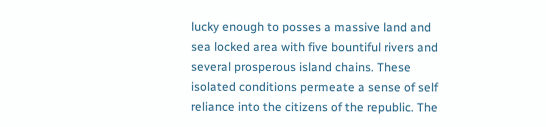lucky enough to posses a massive land and sea locked area with five bountiful rivers and several prosperous island chains. These isolated conditions permeate a sense of self reliance into the citizens of the republic. The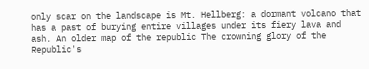only scar on the landscape is Mt. Hellberg: a dormant volcano that has a past of burying entire villages under its fiery lava and ash. An older map of the republic The crowning glory of the Republic's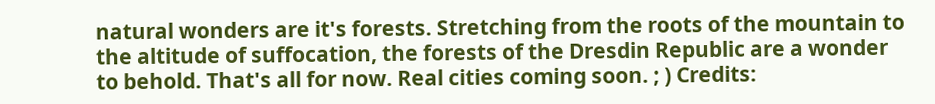natural wonders are it's forests. Stretching from the roots of the mountain to the altitude of suffocation, the forests of the Dresdin Republic are a wonder to behold. That's all for now. Real cities coming soon. ; ) Credits: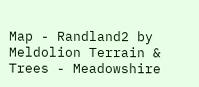Map - Randland2 by Meldolion Terrain & Trees - Meadowshire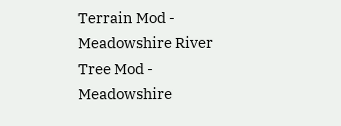Terrain Mod - Meadowshire River Tree Mod - Meadowshire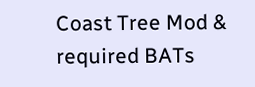Coast Tree Mod & required BATs